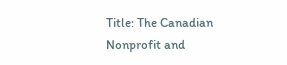Title: The Canadian Nonprofit and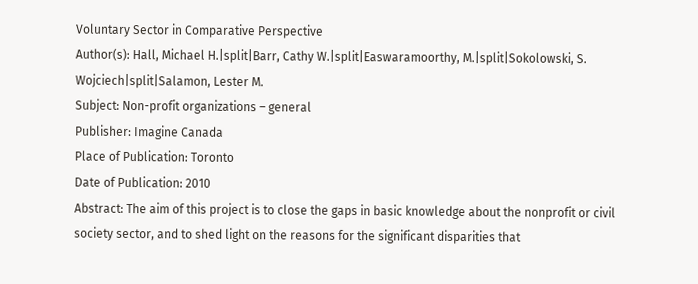Voluntary Sector in Comparative Perspective
Author(s): Hall, Michael H.|split|Barr, Cathy W.|split|Easwaramoorthy, M.|split|Sokolowski, S. Wojciech|split|Salamon, Lester M.
Subject: Non-profit organizations – general
Publisher: Imagine Canada
Place of Publication: Toronto
Date of Publication: 2010
Abstract: The aim of this project is to close the gaps in basic knowledge about the nonprofit or civil society sector, and to shed light on the reasons for the significant disparities that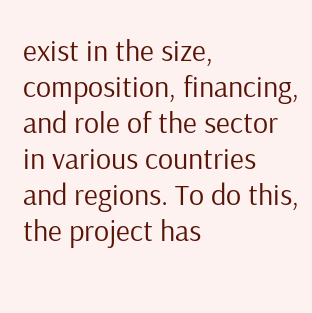exist in the size, composition, financing, and role of the sector in various countries and regions. To do this, the project has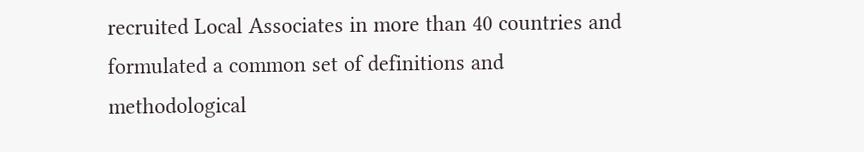recruited Local Associates in more than 40 countries and formulated a common set of definitions and methodological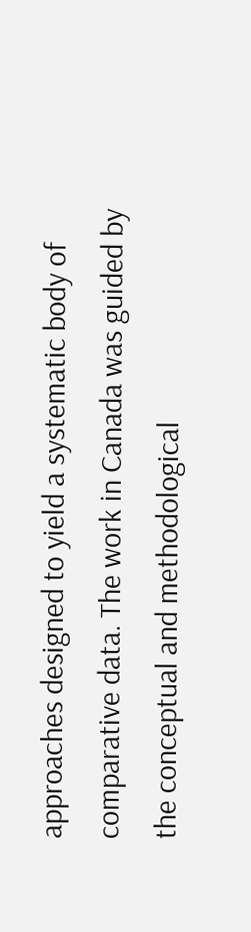approaches designed to yield a systematic body of comparative data. The work in Canada was guided by the conceptual and methodological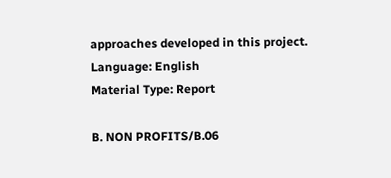approaches developed in this project.
Language: English
Material Type: Report

B. NON PROFITS/B.06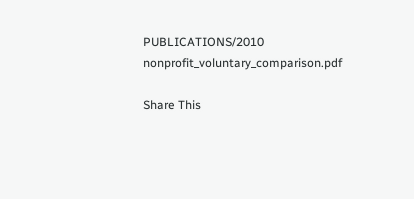PUBLICATIONS/2010 nonprofit_voluntary_comparison.pdf

Share This